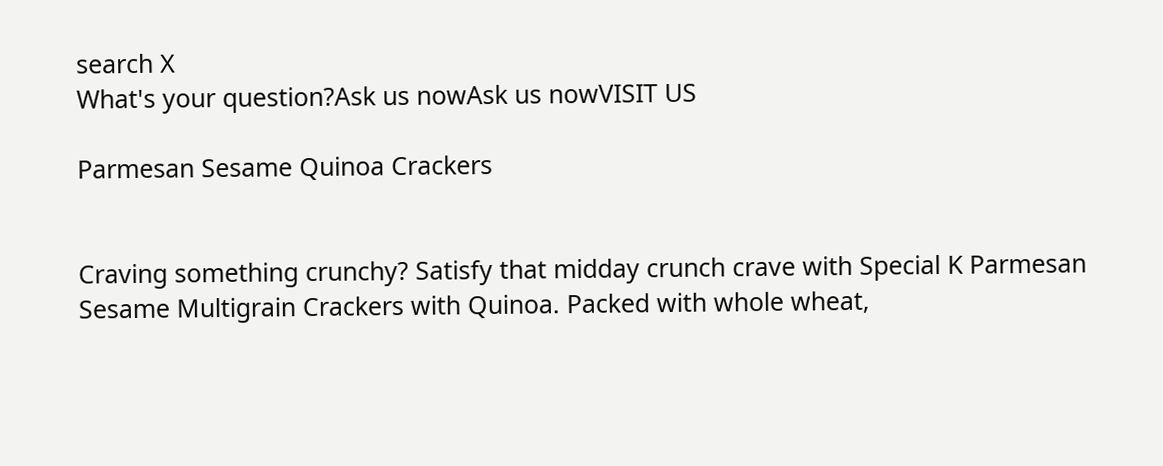search X
What's your question?Ask us nowAsk us nowVISIT US

Parmesan Sesame Quinoa Crackers


Craving something crunchy? Satisfy that midday crunch crave with Special K Parmesan Sesame Multigrain Crackers with Quinoa. Packed with whole wheat,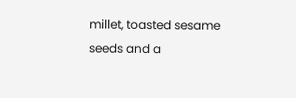millet, toasted sesame seeds and a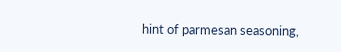hint of parmesan seasoning,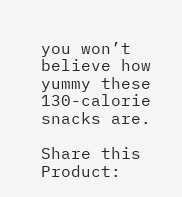you won’t believe how yummy these 130-calorie snacks are.

Share this Product: